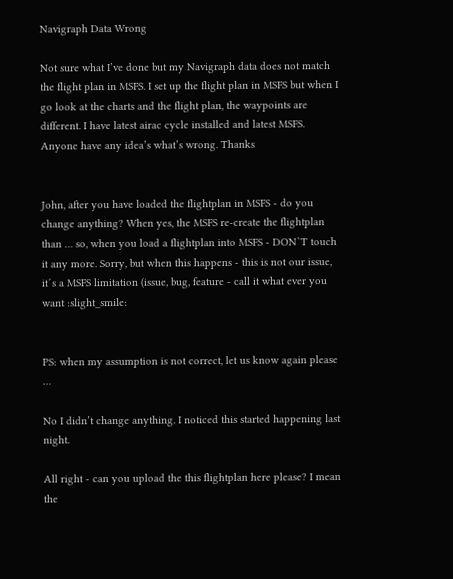Navigraph Data Wrong

Not sure what I’ve done but my Navigraph data does not match the flight plan in MSFS. I set up the flight plan in MSFS but when I go look at the charts and the flight plan, the waypoints are different. I have latest airac cycle installed and latest MSFS. Anyone have any idea’s what’s wrong. Thanks


John, after you have loaded the flightplan in MSFS - do you change anything? When yes, the MSFS re-create the flightplan than … so, when you load a flightplan into MSFS - DON`T touch it any more. Sorry, but when this happens - this is not our issue, it´s a MSFS limitation (issue, bug, feature - call it what ever you want :slight_smile:


PS: when my assumption is not correct, let us know again please …

No I didn’t change anything. I noticed this started happening last night.

All right - can you upload the this flightplan here please? I mean the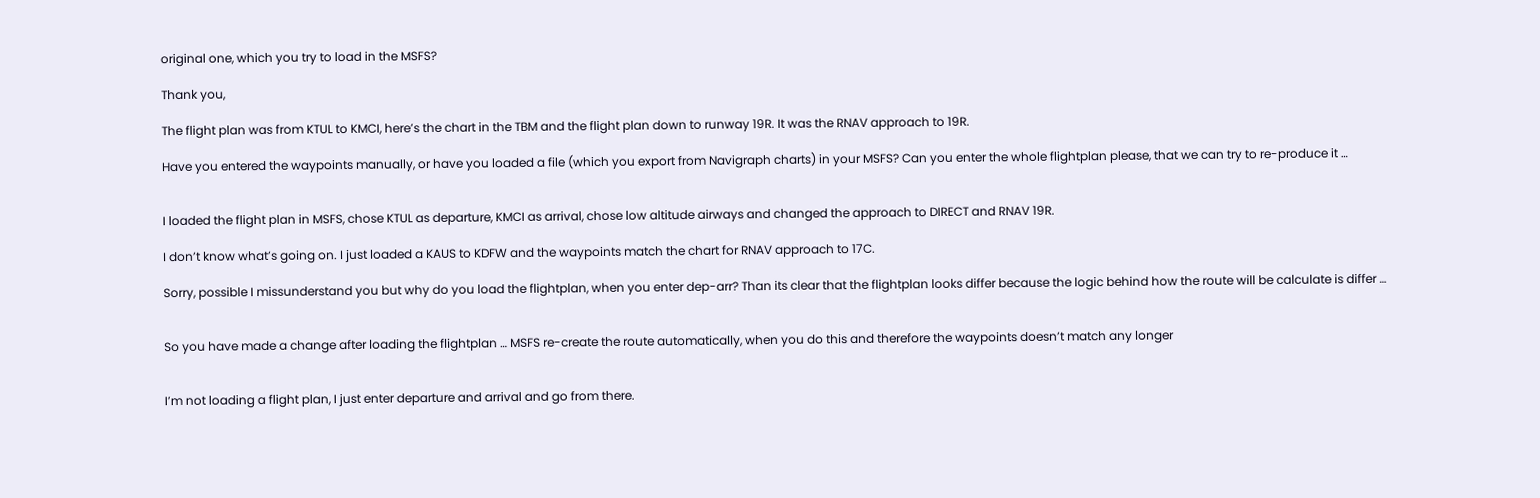original one, which you try to load in the MSFS?

Thank you,

The flight plan was from KTUL to KMCI, here’s the chart in the TBM and the flight plan down to runway 19R. It was the RNAV approach to 19R.

Have you entered the waypoints manually, or have you loaded a file (which you export from Navigraph charts) in your MSFS? Can you enter the whole flightplan please, that we can try to re-produce it …


I loaded the flight plan in MSFS, chose KTUL as departure, KMCI as arrival, chose low altitude airways and changed the approach to DIRECT and RNAV 19R.

I don’t know what’s going on. I just loaded a KAUS to KDFW and the waypoints match the chart for RNAV approach to 17C.

Sorry, possible I missunderstand you but why do you load the flightplan, when you enter dep-arr? Than its clear that the flightplan looks differ because the logic behind how the route will be calculate is differ …


So you have made a change after loading the flightplan … MSFS re-create the route automatically, when you do this and therefore the waypoints doesn’t match any longer


I’m not loading a flight plan, I just enter departure and arrival and go from there.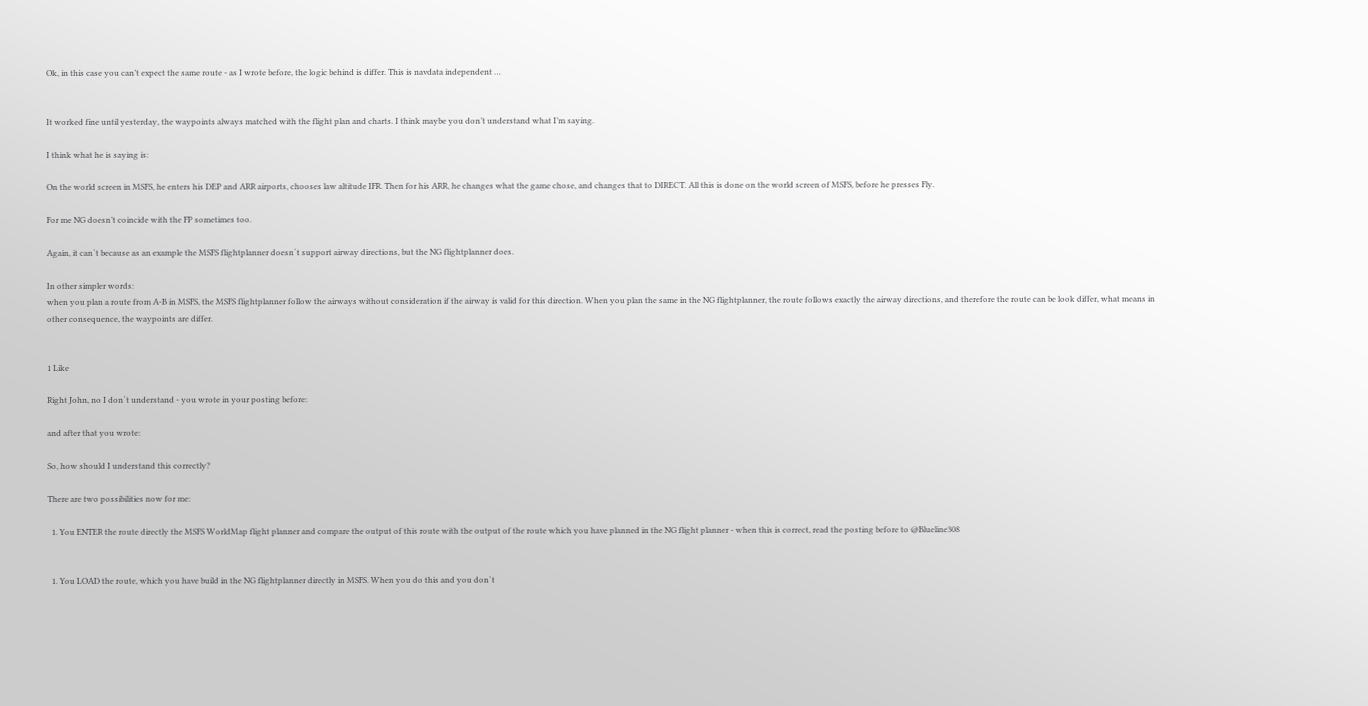Ok, in this case you can’t expect the same route - as I wrote before, the logic behind is differ. This is navdata independent …


It worked fine until yesterday, the waypoints always matched with the flight plan and charts. I think maybe you don’t understand what I’m saying.

I think what he is saying is:

On the world screen in MSFS, he enters his DEP and ARR airports, chooses law altitude IFR. Then for his ARR, he changes what the game chose, and changes that to DIRECT. All this is done on the world screen of MSFS, before he presses Fly.

For me NG doesn’t coincide with the FP sometimes too.

Again, it can´t because as an example the MSFS flightplanner doesn´t support airway directions, but the NG flightplanner does.

In other simpler words:
when you plan a route from A-B in MSFS, the MSFS flightplanner follow the airways without consideration if the airway is valid for this direction. When you plan the same in the NG flightplanner, the route follows exactly the airway directions, and therefore the route can be look differ, what means in other consequence, the waypoints are differ.


1 Like

Right John, no I don´t understand - you wrote in your posting before:

and after that you wrote:

So, how should I understand this correctly?

There are two possibilities now for me:

  1. You ENTER the route directly the MSFS WorldMap flight planner and compare the output of this route with the output of the route which you have planned in the NG flight planner - when this is correct, read the posting before to @Blueline308


  1. You LOAD the route, which you have build in the NG flightplanner directly in MSFS. When you do this and you don´t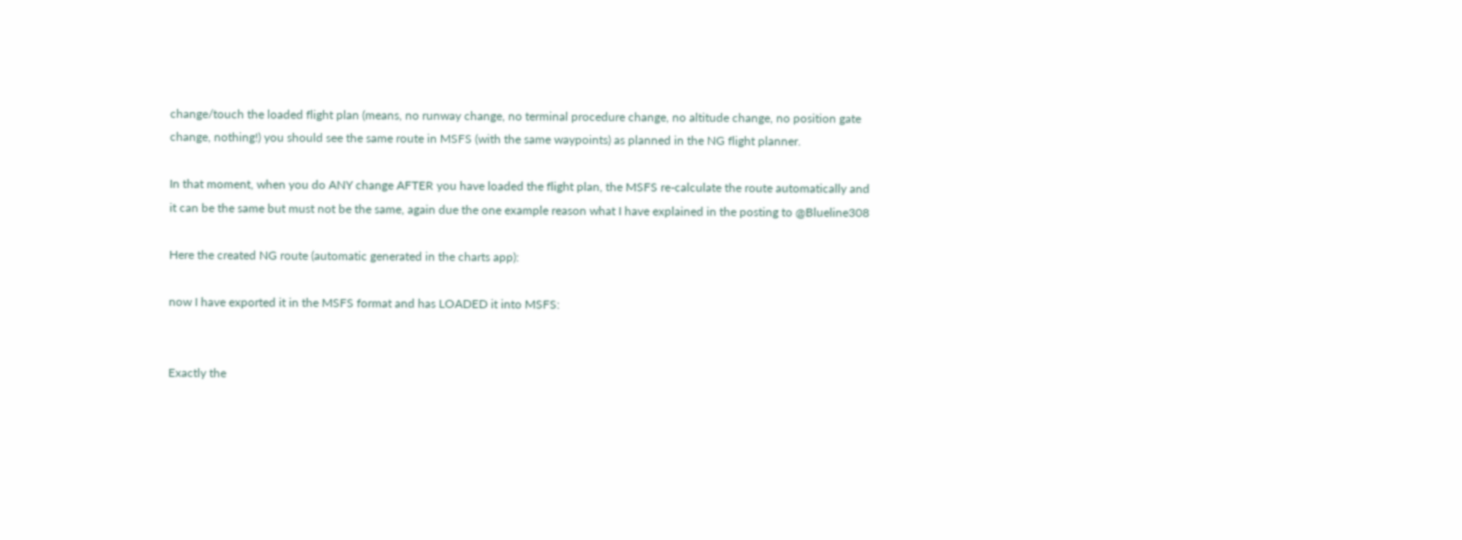change/touch the loaded flight plan (means, no runway change, no terminal procedure change, no altitude change, no position gate change, nothing!) you should see the same route in MSFS (with the same waypoints) as planned in the NG flight planner.

In that moment, when you do ANY change AFTER you have loaded the flight plan, the MSFS re-calculate the route automatically and it can be the same but must not be the same, again due the one example reason what I have explained in the posting to @Blueline308

Here the created NG route (automatic generated in the charts app):

now I have exported it in the MSFS format and has LOADED it into MSFS:


Exactly the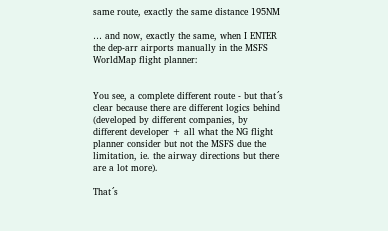same route, exactly the same distance 195NM

… and now, exactly the same, when I ENTER the dep-arr airports manually in the MSFS WorldMap flight planner:


You see, a complete different route - but that´s clear because there are different logics behind (developed by different companies, by different developer + all what the NG flight planner consider but not the MSFS due the limitation, ie. the airway directions but there are a lot more).

That´s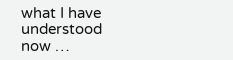what I have understood now …